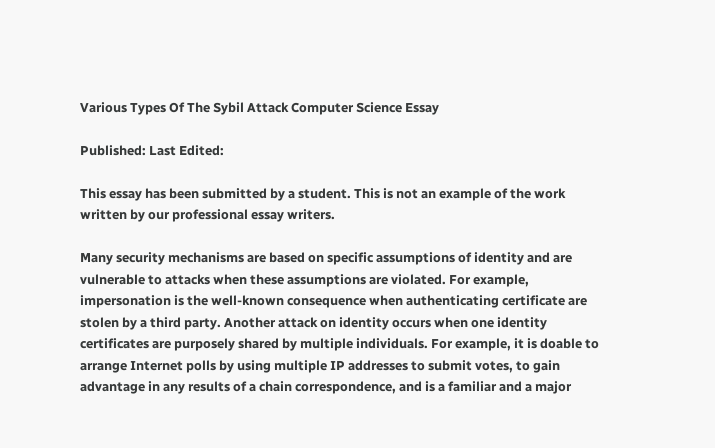Various Types Of The Sybil Attack Computer Science Essay

Published: Last Edited:

This essay has been submitted by a student. This is not an example of the work written by our professional essay writers.

Many security mechanisms are based on specific assumptions of identity and are vulnerable to attacks when these assumptions are violated. For example, impersonation is the well-known consequence when authenticating certificate are stolen by a third party. Another attack on identity occurs when one identity certificates are purposely shared by multiple individuals. For example, it is doable to arrange Internet polls by using multiple IP addresses to submit votes, to gain advantage in any results of a chain correspondence, and is a familiar and a major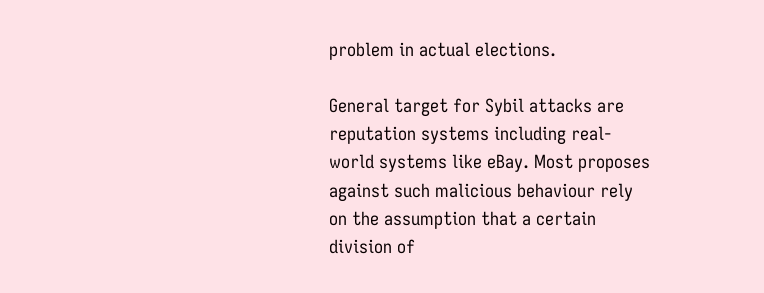problem in actual elections.

General target for Sybil attacks are reputation systems including real-world systems like eBay. Most proposes against such malicious behaviour rely on the assumption that a certain division of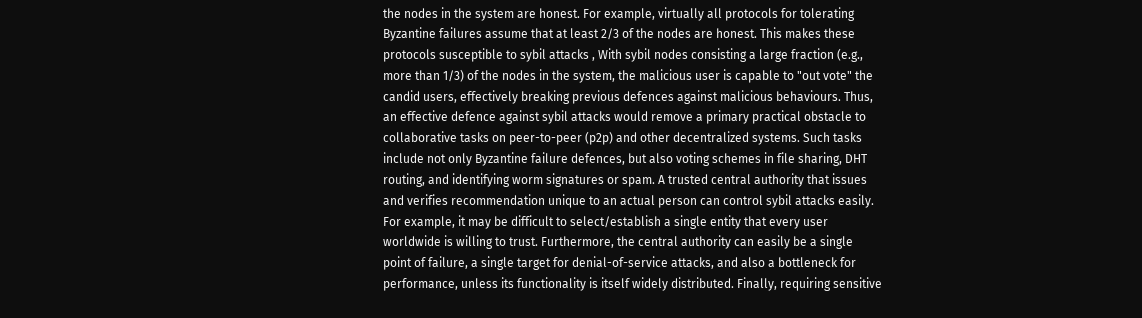the nodes in the system are honest. For example, virtually all protocols for tolerating Byzantine failures assume that at least 2/3 of the nodes are honest. This makes these protocols susceptible to sybil attacks , With sybil nodes consisting a large fraction (e.g., more than 1/3) of the nodes in the system, the malicious user is capable to "out vote" the candid users, effectively breaking previous defences against malicious behaviours. Thus, an effective defence against sybil attacks would remove a primary practical obstacle to collaborative tasks on peer-to-peer (p2p) and other decentralized systems. Such tasks include not only Byzantine failure defences, but also voting schemes in file sharing, DHT routing, and identifying worm signatures or spam. A trusted central authority that issues and verifies recommendation unique to an actual person can control sybil attacks easily. For example, it may be difficult to select/establish a single entity that every user worldwide is willing to trust. Furthermore, the central authority can easily be a single point of failure, a single target for denial-of-service attacks, and also a bottleneck for performance, unless its functionality is itself widely distributed. Finally, requiring sensitive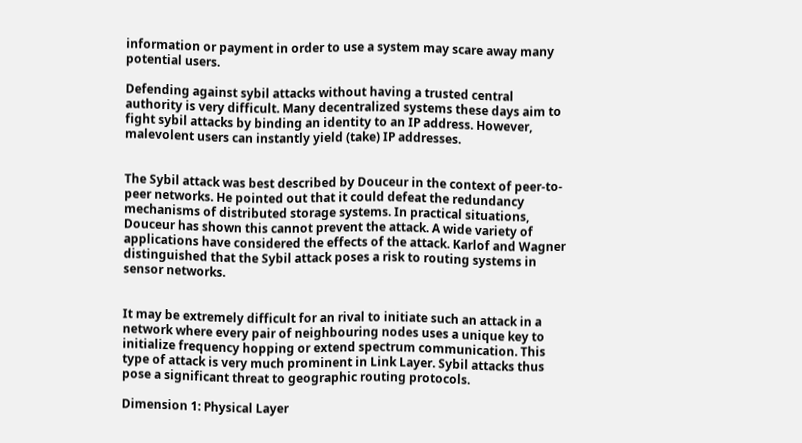information or payment in order to use a system may scare away many potential users.

Defending against sybil attacks without having a trusted central authority is very difficult. Many decentralized systems these days aim to fight sybil attacks by binding an identity to an IP address. However, malevolent users can instantly yield (take) IP addresses.


The Sybil attack was best described by Douceur in the context of peer-to-peer networks. He pointed out that it could defeat the redundancy mechanisms of distributed storage systems. In practical situations, Douceur has shown this cannot prevent the attack. A wide variety of applications have considered the effects of the attack. Karlof and Wagner distinguished that the Sybil attack poses a risk to routing systems in sensor networks.


It may be extremely difficult for an rival to initiate such an attack in a network where every pair of neighbouring nodes uses a unique key to initialize frequency hopping or extend spectrum communication. This type of attack is very much prominent in Link Layer. Sybil attacks thus pose a significant threat to geographic routing protocols.

Dimension 1: Physical Layer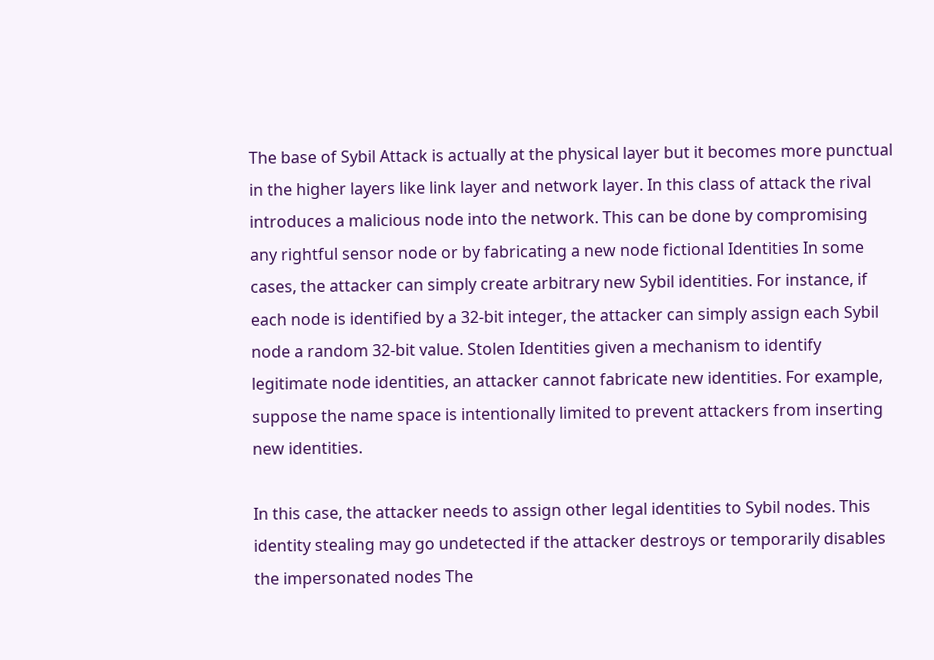The base of Sybil Attack is actually at the physical layer but it becomes more punctual in the higher layers like link layer and network layer. In this class of attack the rival introduces a malicious node into the network. This can be done by compromising any rightful sensor node or by fabricating a new node fictional Identities In some cases, the attacker can simply create arbitrary new Sybil identities. For instance, if each node is identified by a 32-bit integer, the attacker can simply assign each Sybil node a random 32-bit value. Stolen Identities given a mechanism to identify legitimate node identities, an attacker cannot fabricate new identities. For example, suppose the name space is intentionally limited to prevent attackers from inserting new identities.

In this case, the attacker needs to assign other legal identities to Sybil nodes. This identity stealing may go undetected if the attacker destroys or temporarily disables the impersonated nodes The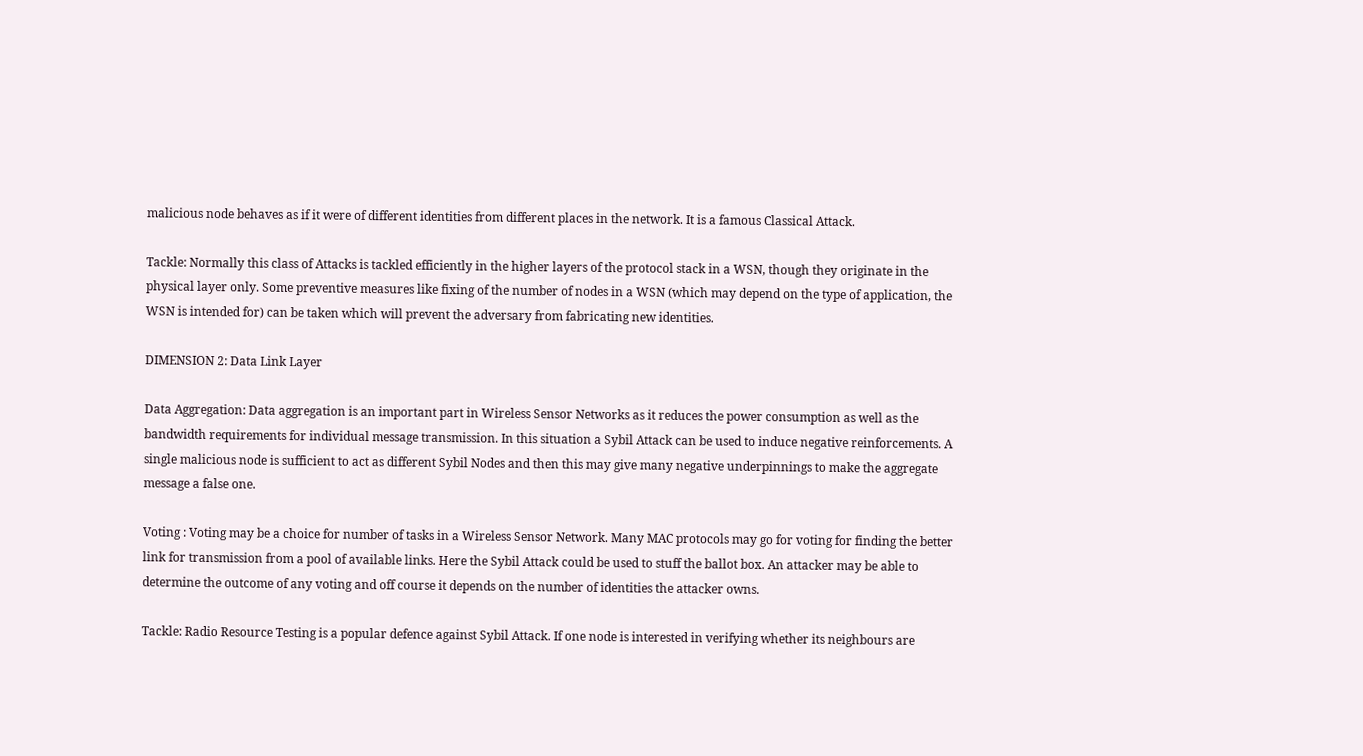malicious node behaves as if it were of different identities from different places in the network. It is a famous Classical Attack.

Tackle: Normally this class of Attacks is tackled efficiently in the higher layers of the protocol stack in a WSN, though they originate in the physical layer only. Some preventive measures like fixing of the number of nodes in a WSN (which may depend on the type of application, the WSN is intended for) can be taken which will prevent the adversary from fabricating new identities.

DIMENSION 2: Data Link Layer

Data Aggregation: Data aggregation is an important part in Wireless Sensor Networks as it reduces the power consumption as well as the bandwidth requirements for individual message transmission. In this situation a Sybil Attack can be used to induce negative reinforcements. A single malicious node is sufficient to act as different Sybil Nodes and then this may give many negative underpinnings to make the aggregate message a false one.

Voting : Voting may be a choice for number of tasks in a Wireless Sensor Network. Many MAC protocols may go for voting for finding the better link for transmission from a pool of available links. Here the Sybil Attack could be used to stuff the ballot box. An attacker may be able to determine the outcome of any voting and off course it depends on the number of identities the attacker owns.

Tackle: Radio Resource Testing is a popular defence against Sybil Attack. If one node is interested in verifying whether its neighbours are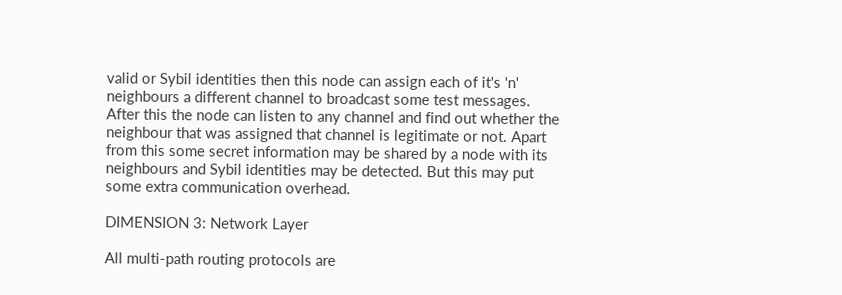valid or Sybil identities then this node can assign each of it's 'n' neighbours a different channel to broadcast some test messages. After this the node can listen to any channel and find out whether the neighbour that was assigned that channel is legitimate or not. Apart from this some secret information may be shared by a node with its neighbours and Sybil identities may be detected. But this may put some extra communication overhead.

DIMENSION 3: Network Layer

All multi-path routing protocols are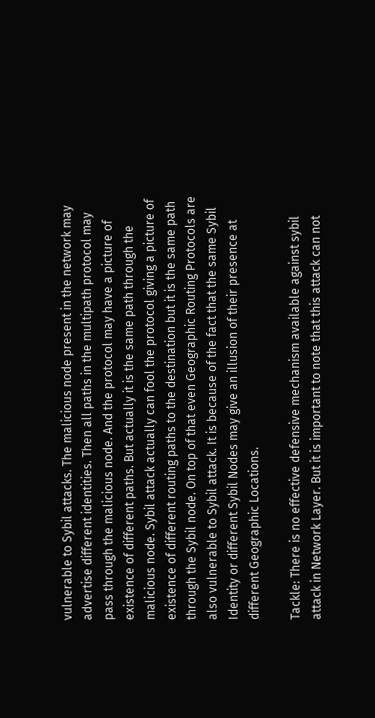vulnerable to Sybil attacks. The malicious node present in the network may advertise different identities. Then all paths in the multipath protocol may pass through the malicious node. And the protocol may have a picture of existence of different paths. But actually it is the same path through the malicious node. Sybil attack actually can fool the protocol giving a picture of existence of different routing paths to the destination but it is the same path through the Sybil node. On top of that even Geographic Routing Protocols are also vulnerable to Sybil attack. It is because of the fact that the same Sybil Identity or different Sybil Nodes may give an illusion of their presence at different Geographic Locations.

Tackle: There is no effective defensive mechanism available against sybil attack in Network Layer. But it is important to note that this attack can not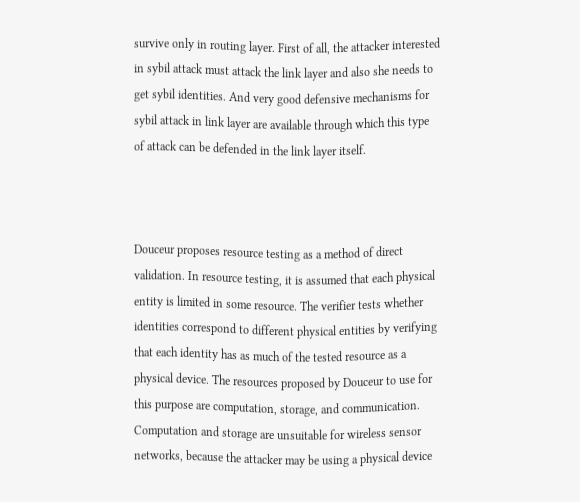survive only in routing layer. First of all, the attacker interested in sybil attack must attack the link layer and also she needs to get sybil identities. And very good defensive mechanisms for sybil attack in link layer are available through which this type of attack can be defended in the link layer itself.



Douceur proposes resource testing as a method of direct validation. In resource testing, it is assumed that each physical entity is limited in some resource. The verifier tests whether identities correspond to different physical entities by verifying that each identity has as much of the tested resource as a physical device. The resources proposed by Douceur to use for this purpose are computation, storage, and communication. Computation and storage are unsuitable for wireless sensor networks, because the attacker may be using a physical device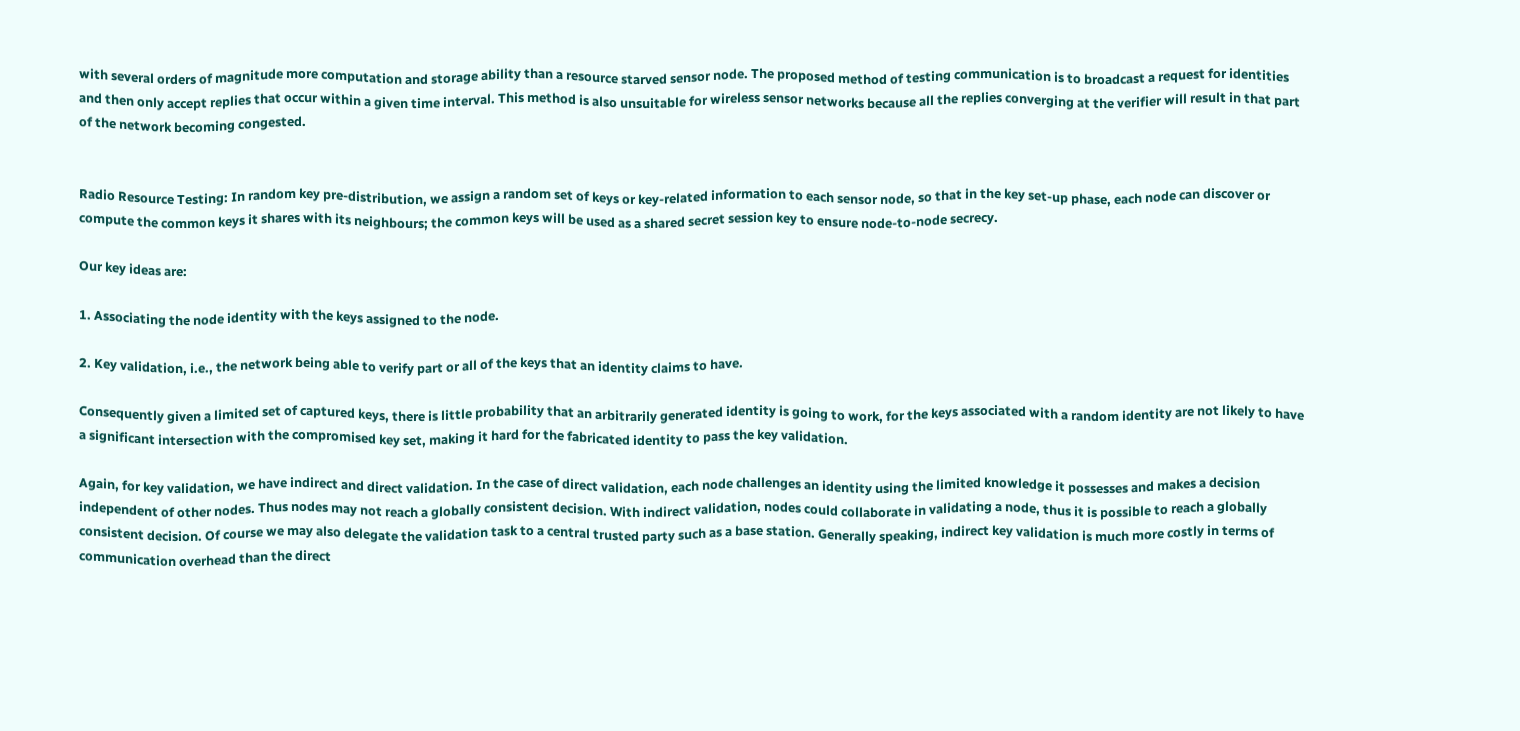with several orders of magnitude more computation and storage ability than a resource starved sensor node. The proposed method of testing communication is to broadcast a request for identities and then only accept replies that occur within a given time interval. This method is also unsuitable for wireless sensor networks because all the replies converging at the verifier will result in that part of the network becoming congested.


Radio Resource Testing: In random key pre-distribution, we assign a random set of keys or key-related information to each sensor node, so that in the key set-up phase, each node can discover or compute the common keys it shares with its neighbours; the common keys will be used as a shared secret session key to ensure node-to-node secrecy.

Our key ideas are:

1. Associating the node identity with the keys assigned to the node.

2. Key validation, i.e., the network being able to verify part or all of the keys that an identity claims to have.

Consequently given a limited set of captured keys, there is little probability that an arbitrarily generated identity is going to work, for the keys associated with a random identity are not likely to have a significant intersection with the compromised key set, making it hard for the fabricated identity to pass the key validation.

Again, for key validation, we have indirect and direct validation. In the case of direct validation, each node challenges an identity using the limited knowledge it possesses and makes a decision independent of other nodes. Thus nodes may not reach a globally consistent decision. With indirect validation, nodes could collaborate in validating a node, thus it is possible to reach a globally consistent decision. Of course we may also delegate the validation task to a central trusted party such as a base station. Generally speaking, indirect key validation is much more costly in terms of communication overhead than the direct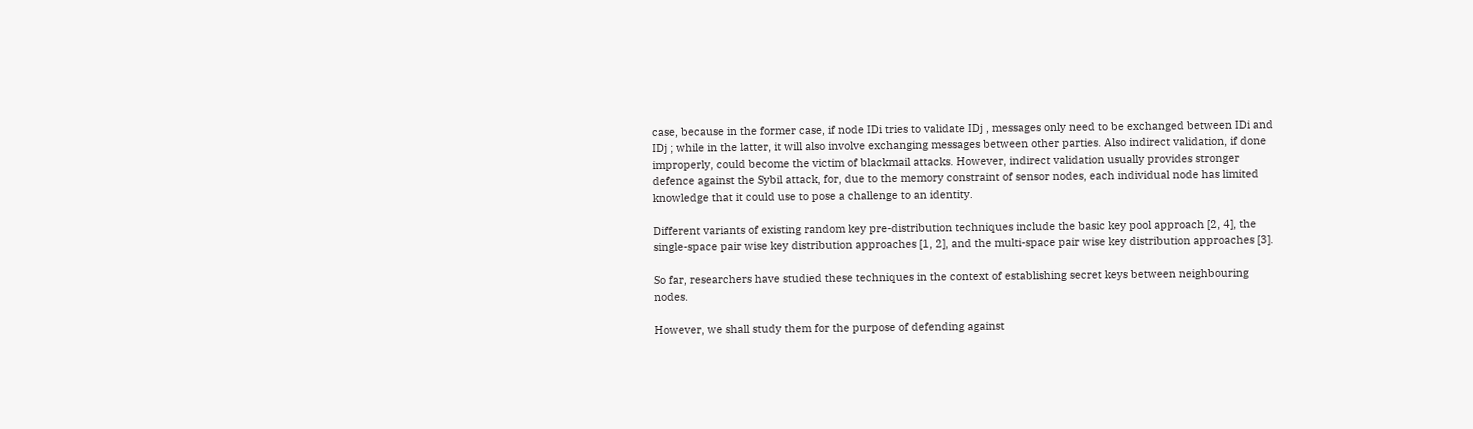case, because in the former case, if node IDi tries to validate IDj , messages only need to be exchanged between IDi and IDj ; while in the latter, it will also involve exchanging messages between other parties. Also indirect validation, if done improperly, could become the victim of blackmail attacks. However, indirect validation usually provides stronger defence against the Sybil attack, for, due to the memory constraint of sensor nodes, each individual node has limited knowledge that it could use to pose a challenge to an identity.

Different variants of existing random key pre-distribution techniques include the basic key pool approach [2, 4], the single-space pair wise key distribution approaches [1, 2], and the multi-space pair wise key distribution approaches [3].

So far, researchers have studied these techniques in the context of establishing secret keys between neighbouring nodes.

However, we shall study them for the purpose of defending against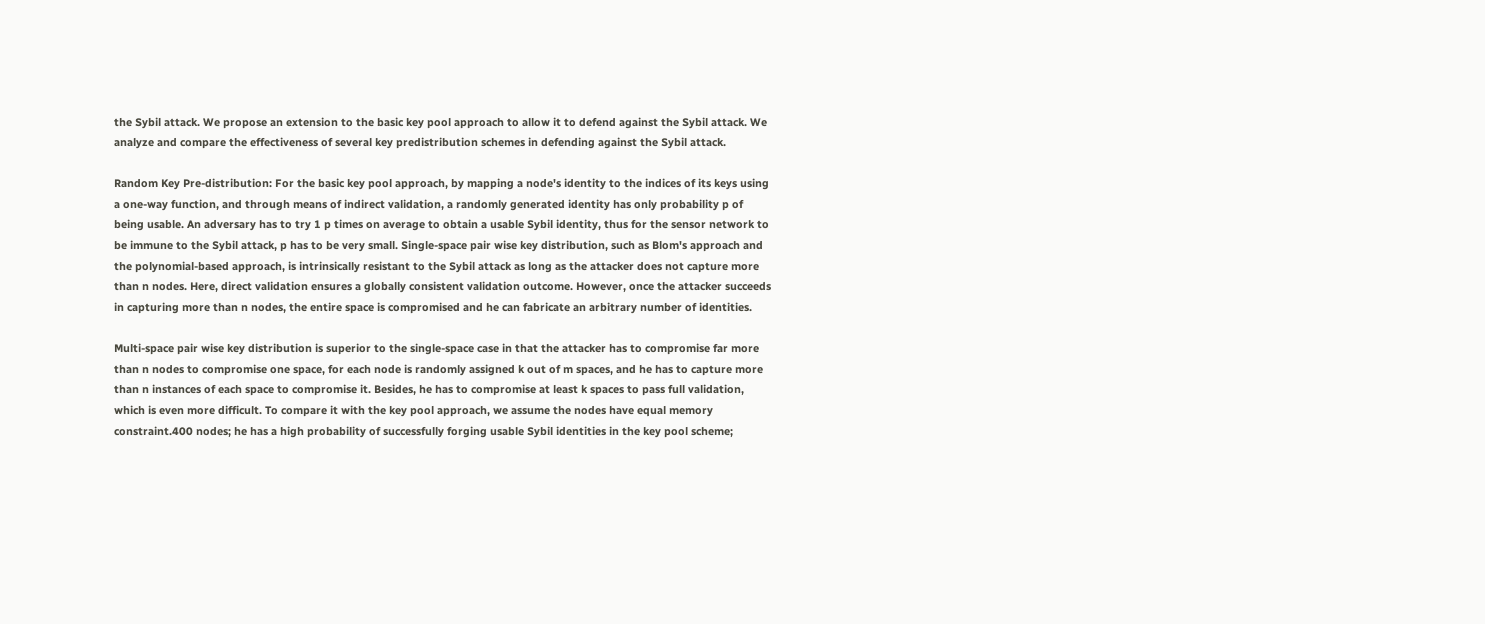the Sybil attack. We propose an extension to the basic key pool approach to allow it to defend against the Sybil attack. We analyze and compare the effectiveness of several key predistribution schemes in defending against the Sybil attack.

Random Key Pre-distribution: For the basic key pool approach, by mapping a node's identity to the indices of its keys using a one-way function, and through means of indirect validation, a randomly generated identity has only probability p of being usable. An adversary has to try 1 p times on average to obtain a usable Sybil identity, thus for the sensor network to be immune to the Sybil attack, p has to be very small. Single-space pair wise key distribution, such as Blom's approach and the polynomial-based approach, is intrinsically resistant to the Sybil attack as long as the attacker does not capture more than n nodes. Here, direct validation ensures a globally consistent validation outcome. However, once the attacker succeeds in capturing more than n nodes, the entire space is compromised and he can fabricate an arbitrary number of identities.

Multi-space pair wise key distribution is superior to the single-space case in that the attacker has to compromise far more than n nodes to compromise one space, for each node is randomly assigned k out of m spaces, and he has to capture more than n instances of each space to compromise it. Besides, he has to compromise at least k spaces to pass full validation, which is even more difficult. To compare it with the key pool approach, we assume the nodes have equal memory constraint.400 nodes; he has a high probability of successfully forging usable Sybil identities in the key pool scheme;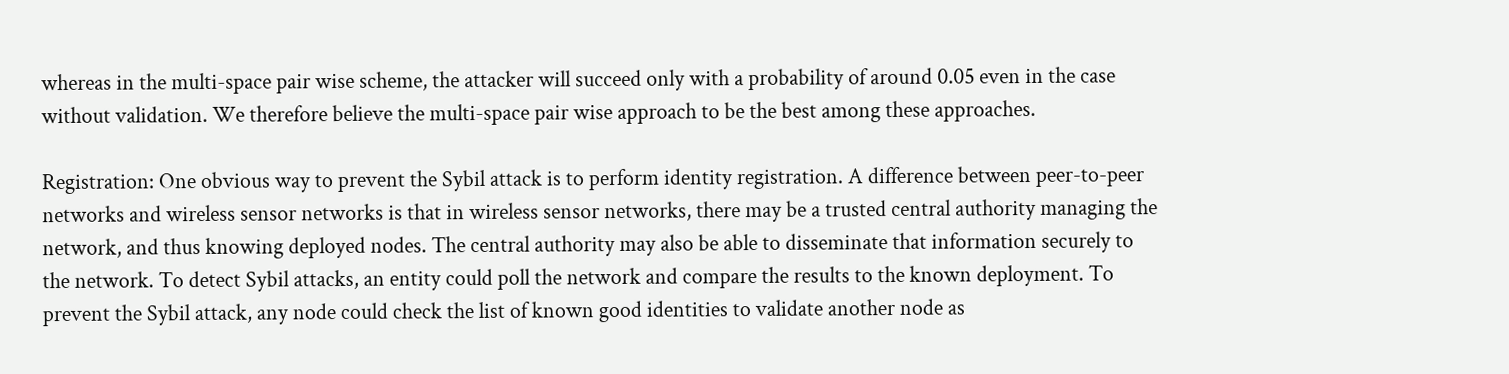whereas in the multi-space pair wise scheme, the attacker will succeed only with a probability of around 0.05 even in the case without validation. We therefore believe the multi-space pair wise approach to be the best among these approaches.

Registration: One obvious way to prevent the Sybil attack is to perform identity registration. A difference between peer-to-peer networks and wireless sensor networks is that in wireless sensor networks, there may be a trusted central authority managing the network, and thus knowing deployed nodes. The central authority may also be able to disseminate that information securely to the network. To detect Sybil attacks, an entity could poll the network and compare the results to the known deployment. To prevent the Sybil attack, any node could check the list of known good identities to validate another node as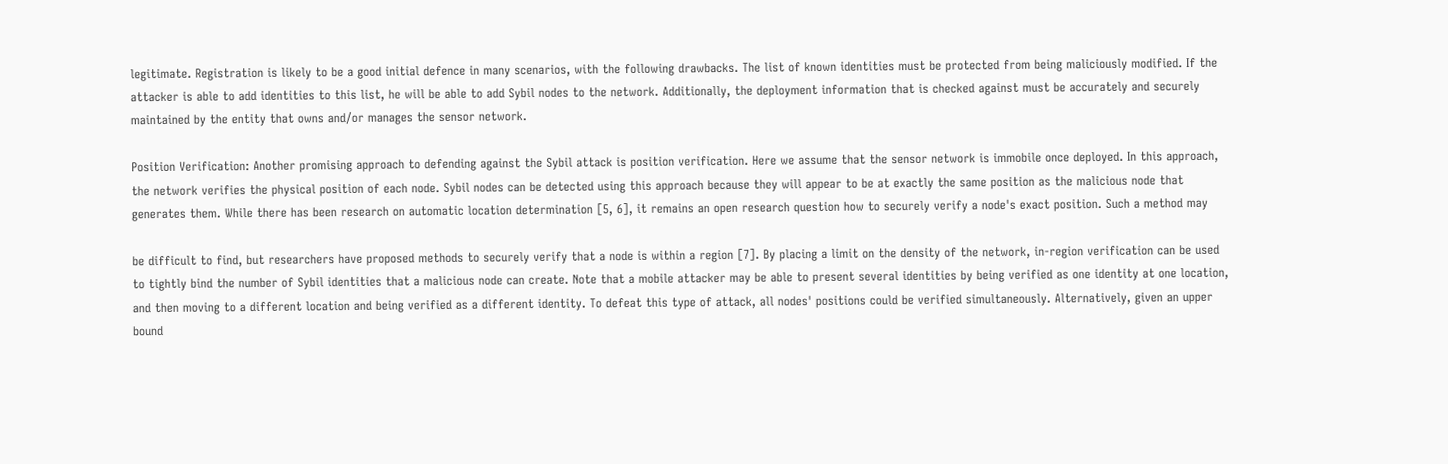legitimate. Registration is likely to be a good initial defence in many scenarios, with the following drawbacks. The list of known identities must be protected from being maliciously modified. If the attacker is able to add identities to this list, he will be able to add Sybil nodes to the network. Additionally, the deployment information that is checked against must be accurately and securely maintained by the entity that owns and/or manages the sensor network.

Position Verification: Another promising approach to defending against the Sybil attack is position verification. Here we assume that the sensor network is immobile once deployed. In this approach, the network verifies the physical position of each node. Sybil nodes can be detected using this approach because they will appear to be at exactly the same position as the malicious node that generates them. While there has been research on automatic location determination [5, 6], it remains an open research question how to securely verify a node's exact position. Such a method may

be difficult to find, but researchers have proposed methods to securely verify that a node is within a region [7]. By placing a limit on the density of the network, in-region verification can be used to tightly bind the number of Sybil identities that a malicious node can create. Note that a mobile attacker may be able to present several identities by being verified as one identity at one location, and then moving to a different location and being verified as a different identity. To defeat this type of attack, all nodes' positions could be verified simultaneously. Alternatively, given an upper bound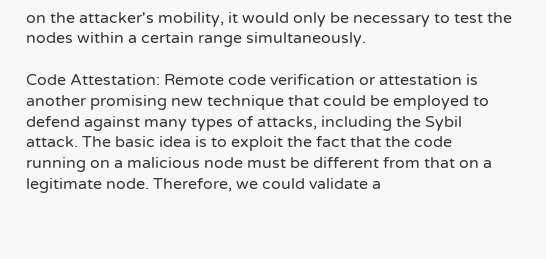on the attacker's mobility, it would only be necessary to test the nodes within a certain range simultaneously.

Code Attestation: Remote code verification or attestation is another promising new technique that could be employed to defend against many types of attacks, including the Sybil attack. The basic idea is to exploit the fact that the code running on a malicious node must be different from that on a legitimate node. Therefore, we could validate a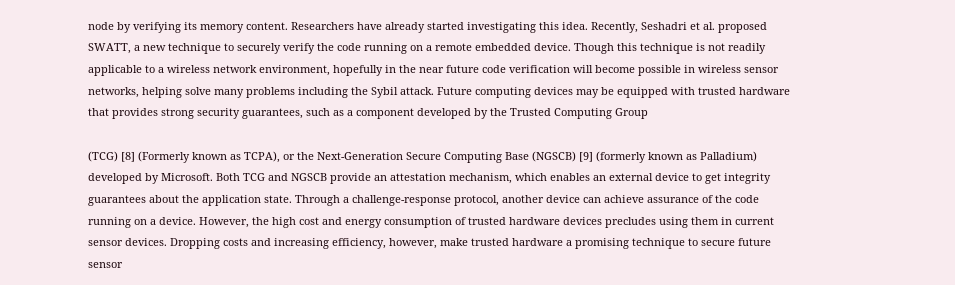node by verifying its memory content. Researchers have already started investigating this idea. Recently, Seshadri et al. proposed SWATT, a new technique to securely verify the code running on a remote embedded device. Though this technique is not readily applicable to a wireless network environment, hopefully in the near future code verification will become possible in wireless sensor networks, helping solve many problems including the Sybil attack. Future computing devices may be equipped with trusted hardware that provides strong security guarantees, such as a component developed by the Trusted Computing Group

(TCG) [8] (Formerly known as TCPA), or the Next-Generation Secure Computing Base (NGSCB) [9] (formerly known as Palladium) developed by Microsoft. Both TCG and NGSCB provide an attestation mechanism, which enables an external device to get integrity guarantees about the application state. Through a challenge-response protocol, another device can achieve assurance of the code running on a device. However, the high cost and energy consumption of trusted hardware devices precludes using them in current sensor devices. Dropping costs and increasing efficiency, however, make trusted hardware a promising technique to secure future sensor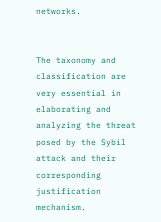networks.


The taxonomy and classification are very essential in elaborating and analyzing the threat posed by the Sybil attack and their corresponding justification mechanism.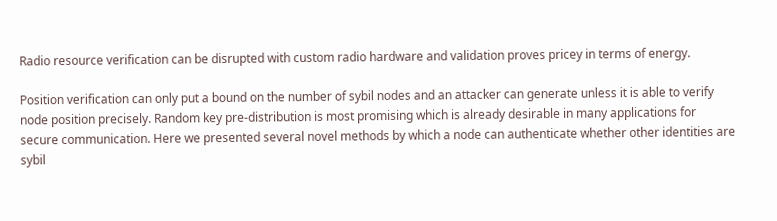Radio resource verification can be disrupted with custom radio hardware and validation proves pricey in terms of energy.

Position verification can only put a bound on the number of sybil nodes and an attacker can generate unless it is able to verify node position precisely. Random key pre-distribution is most promising which is already desirable in many applications for secure communication. Here we presented several novel methods by which a node can authenticate whether other identities are sybil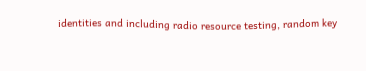identities and including radio resource testing, random key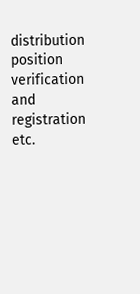distribution position verification and registration etc.